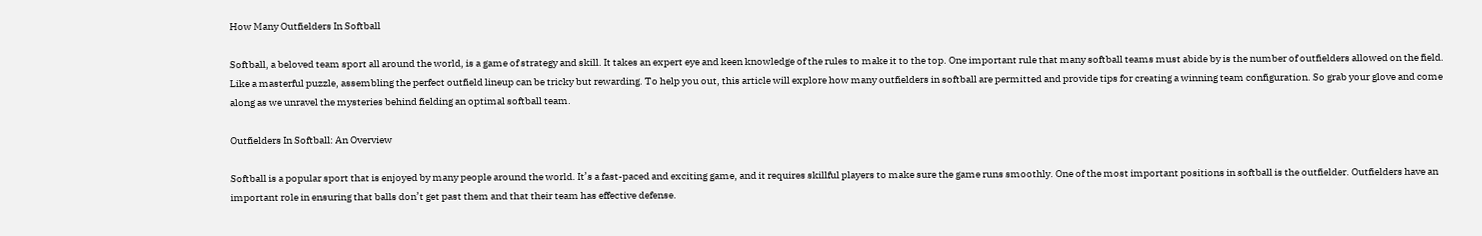How Many Outfielders In Softball

Softball, a beloved team sport all around the world, is a game of strategy and skill. It takes an expert eye and keen knowledge of the rules to make it to the top. One important rule that many softball teams must abide by is the number of outfielders allowed on the field. Like a masterful puzzle, assembling the perfect outfield lineup can be tricky but rewarding. To help you out, this article will explore how many outfielders in softball are permitted and provide tips for creating a winning team configuration. So grab your glove and come along as we unravel the mysteries behind fielding an optimal softball team.

Outfielders In Softball: An Overview

Softball is a popular sport that is enjoyed by many people around the world. It’s a fast-paced and exciting game, and it requires skillful players to make sure the game runs smoothly. One of the most important positions in softball is the outfielder. Outfielders have an important role in ensuring that balls don’t get past them and that their team has effective defense.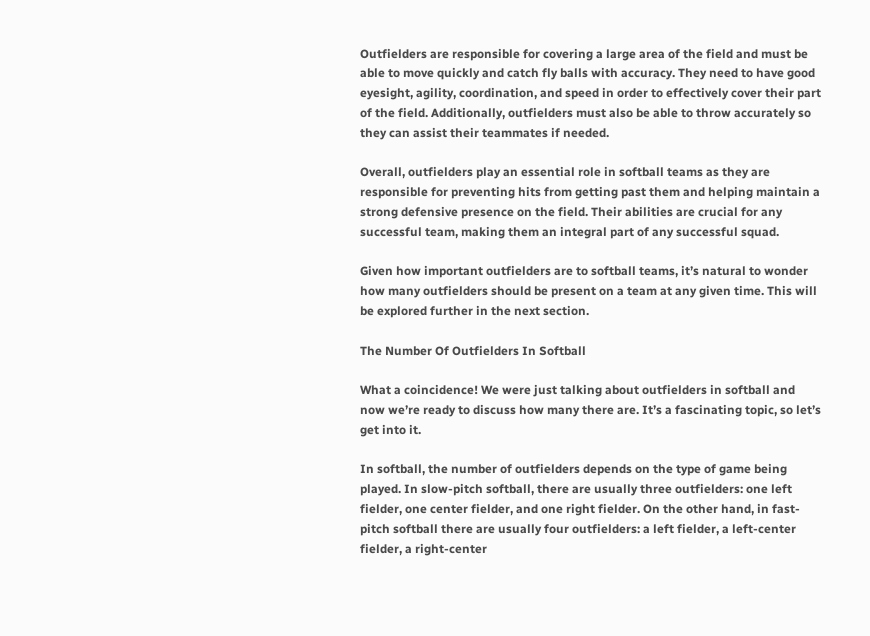Outfielders are responsible for covering a large area of the field and must be able to move quickly and catch fly balls with accuracy. They need to have good eyesight, agility, coordination, and speed in order to effectively cover their part of the field. Additionally, outfielders must also be able to throw accurately so they can assist their teammates if needed.

Overall, outfielders play an essential role in softball teams as they are responsible for preventing hits from getting past them and helping maintain a strong defensive presence on the field. Their abilities are crucial for any successful team, making them an integral part of any successful squad.

Given how important outfielders are to softball teams, it’s natural to wonder how many outfielders should be present on a team at any given time. This will be explored further in the next section.

The Number Of Outfielders In Softball

What a coincidence! We were just talking about outfielders in softball and now we’re ready to discuss how many there are. It’s a fascinating topic, so let’s get into it.

In softball, the number of outfielders depends on the type of game being played. In slow-pitch softball, there are usually three outfielders: one left fielder, one center fielder, and one right fielder. On the other hand, in fast-pitch softball there are usually four outfielders: a left fielder, a left-center fielder, a right-center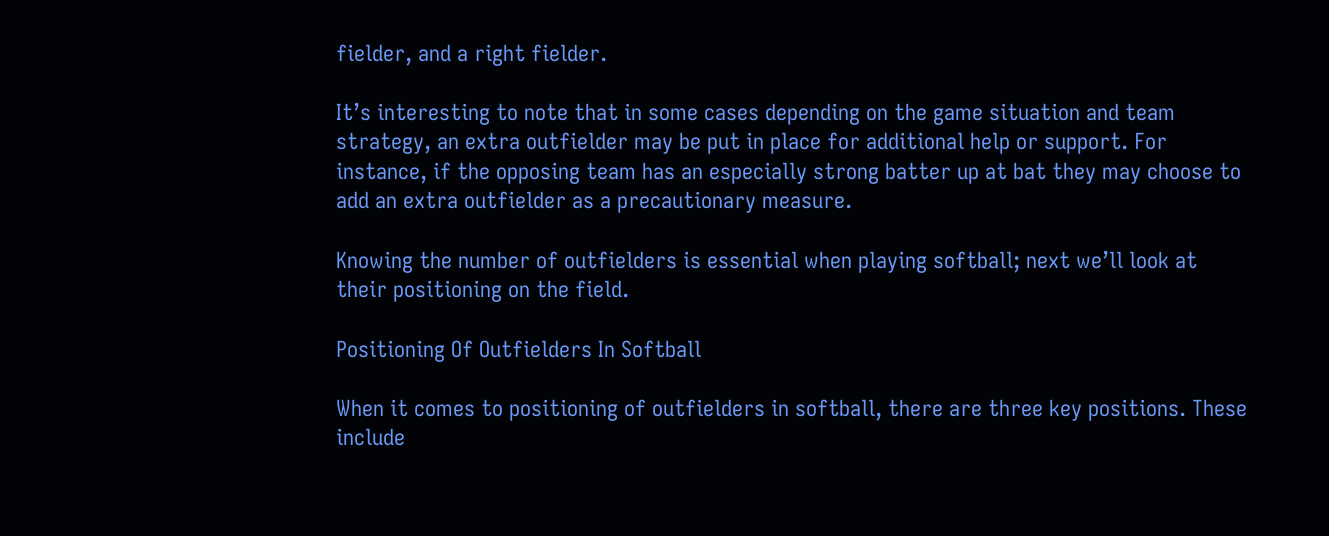fielder, and a right fielder.

It’s interesting to note that in some cases depending on the game situation and team strategy, an extra outfielder may be put in place for additional help or support. For instance, if the opposing team has an especially strong batter up at bat they may choose to add an extra outfielder as a precautionary measure.

Knowing the number of outfielders is essential when playing softball; next we’ll look at their positioning on the field.

Positioning Of Outfielders In Softball

When it comes to positioning of outfielders in softball, there are three key positions. These include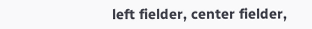left fielder, center fielder,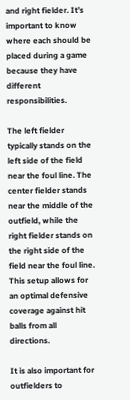and right fielder. It’s important to know where each should be placed during a game because they have different responsibilities.

The left fielder typically stands on the left side of the field near the foul line. The center fielder stands near the middle of the outfield, while the right fielder stands on the right side of the field near the foul line. This setup allows for an optimal defensive coverage against hit balls from all directions.

It is also important for outfielders to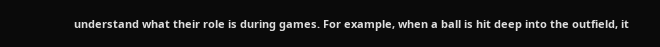understand what their role is during games. For example, when a ball is hit deep into the outfield, it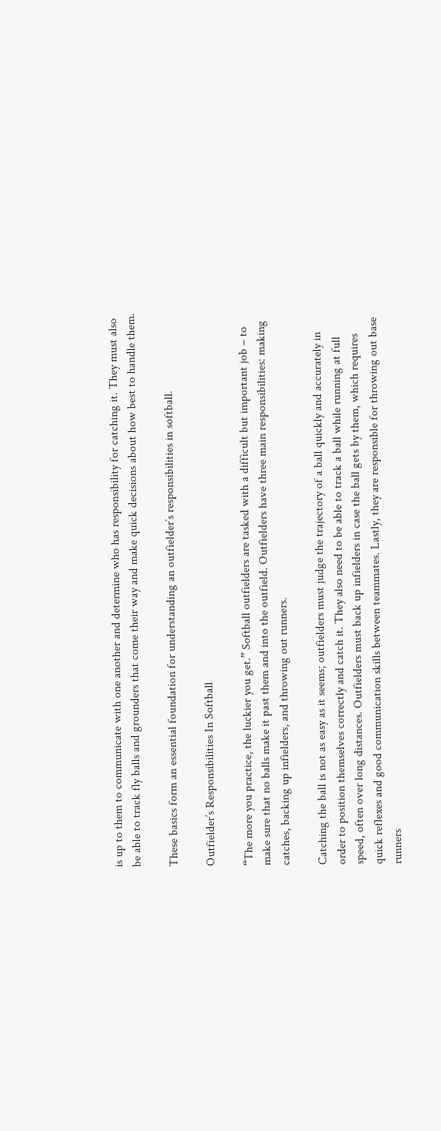is up to them to communicate with one another and determine who has responsibility for catching it. They must also be able to track fly balls and grounders that come their way and make quick decisions about how best to handle them.

These basics form an essential foundation for understanding an outfielder’s responsibilities in softball.

Outfielder’s Responsibilities In Softball

“The more you practice, the luckier you get.” Softball outfielders are tasked with a difficult but important job – to make sure that no balls make it past them and into the outfield. Outfielders have three main responsibilities: making catches, backing up infielders, and throwing out runners.

Catching the ball is not as easy as it seems; outfielders must judge the trajectory of a ball quickly and accurately in order to position themselves correctly and catch it. They also need to be able to track a ball while running at full speed, often over long distances. Outfielders must back up infielders in case the ball gets by them, which requires quick reflexes and good communication skills between teammates. Lastly, they are responsible for throwing out base runners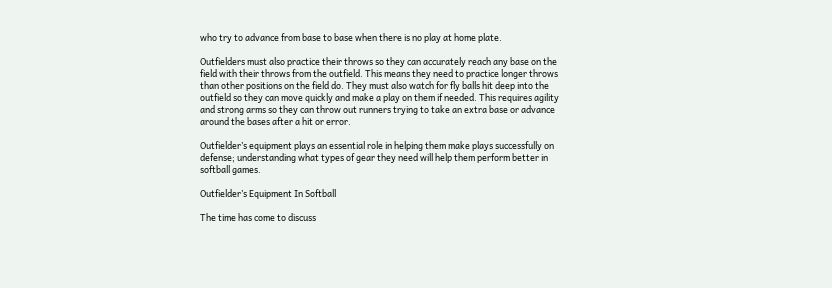who try to advance from base to base when there is no play at home plate.

Outfielders must also practice their throws so they can accurately reach any base on the field with their throws from the outfield. This means they need to practice longer throws than other positions on the field do. They must also watch for fly balls hit deep into the outfield so they can move quickly and make a play on them if needed. This requires agility and strong arms so they can throw out runners trying to take an extra base or advance around the bases after a hit or error.

Outfielder’s equipment plays an essential role in helping them make plays successfully on defense; understanding what types of gear they need will help them perform better in softball games.

Outfielder’s Equipment In Softball

The time has come to discuss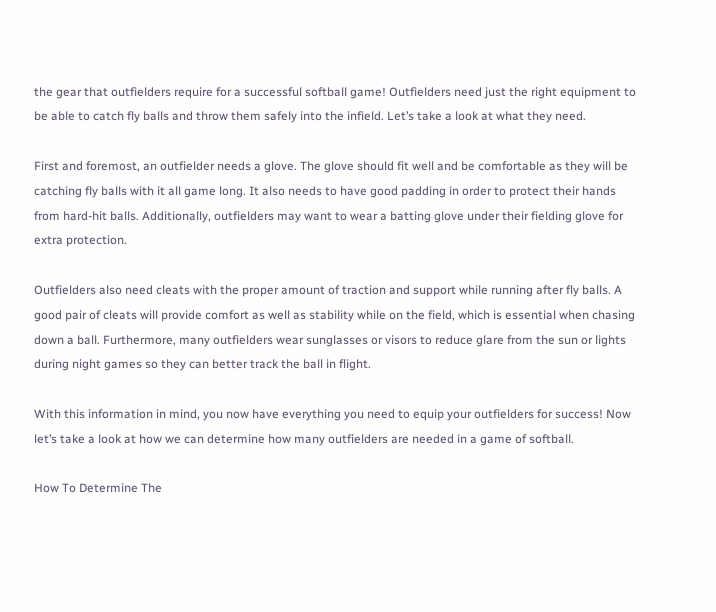the gear that outfielders require for a successful softball game! Outfielders need just the right equipment to be able to catch fly balls and throw them safely into the infield. Let’s take a look at what they need.

First and foremost, an outfielder needs a glove. The glove should fit well and be comfortable as they will be catching fly balls with it all game long. It also needs to have good padding in order to protect their hands from hard-hit balls. Additionally, outfielders may want to wear a batting glove under their fielding glove for extra protection.

Outfielders also need cleats with the proper amount of traction and support while running after fly balls. A good pair of cleats will provide comfort as well as stability while on the field, which is essential when chasing down a ball. Furthermore, many outfielders wear sunglasses or visors to reduce glare from the sun or lights during night games so they can better track the ball in flight.

With this information in mind, you now have everything you need to equip your outfielders for success! Now let’s take a look at how we can determine how many outfielders are needed in a game of softball.

How To Determine The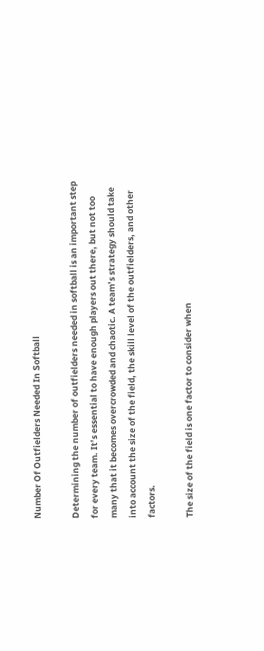Number Of Outfielders Needed In Softball

Determining the number of outfielders needed in softball is an important step for every team. It’s essential to have enough players out there, but not too many that it becomes overcrowded and chaotic. A team’s strategy should take into account the size of the field, the skill level of the outfielders, and other factors.

The size of the field is one factor to consider when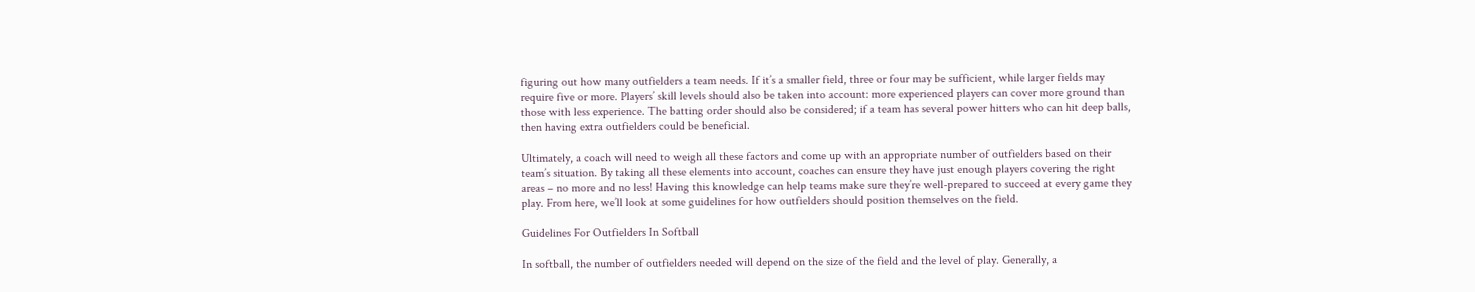figuring out how many outfielders a team needs. If it’s a smaller field, three or four may be sufficient, while larger fields may require five or more. Players’ skill levels should also be taken into account: more experienced players can cover more ground than those with less experience. The batting order should also be considered; if a team has several power hitters who can hit deep balls, then having extra outfielders could be beneficial.

Ultimately, a coach will need to weigh all these factors and come up with an appropriate number of outfielders based on their team’s situation. By taking all these elements into account, coaches can ensure they have just enough players covering the right areas – no more and no less! Having this knowledge can help teams make sure they’re well-prepared to succeed at every game they play. From here, we’ll look at some guidelines for how outfielders should position themselves on the field.

Guidelines For Outfielders In Softball

In softball, the number of outfielders needed will depend on the size of the field and the level of play. Generally, a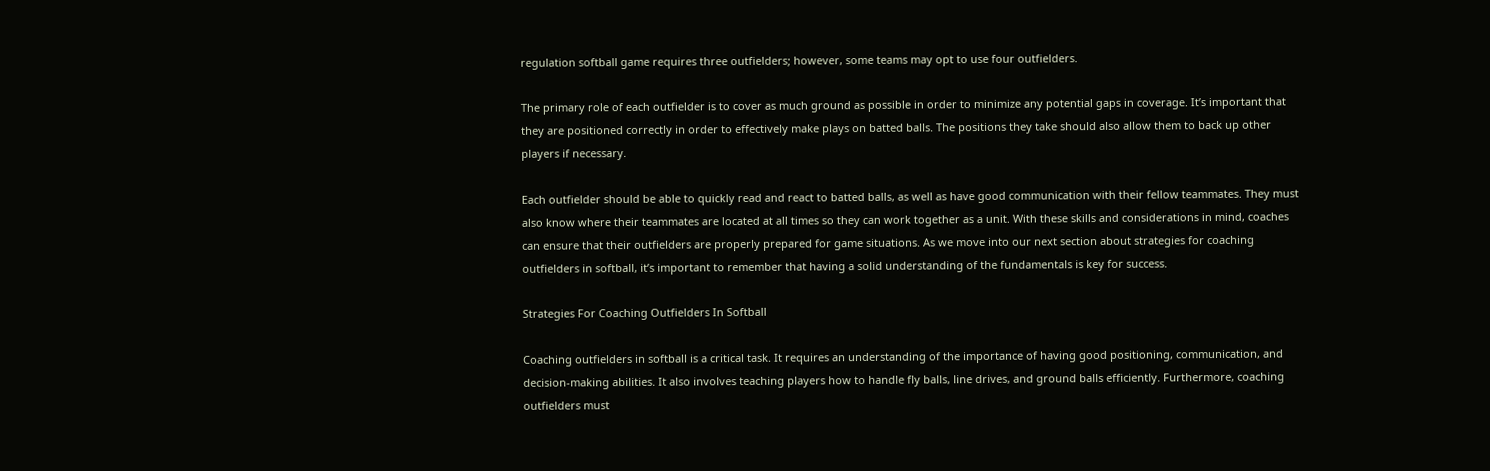regulation softball game requires three outfielders; however, some teams may opt to use four outfielders.

The primary role of each outfielder is to cover as much ground as possible in order to minimize any potential gaps in coverage. It’s important that they are positioned correctly in order to effectively make plays on batted balls. The positions they take should also allow them to back up other players if necessary.

Each outfielder should be able to quickly read and react to batted balls, as well as have good communication with their fellow teammates. They must also know where their teammates are located at all times so they can work together as a unit. With these skills and considerations in mind, coaches can ensure that their outfielders are properly prepared for game situations. As we move into our next section about strategies for coaching outfielders in softball, it’s important to remember that having a solid understanding of the fundamentals is key for success.

Strategies For Coaching Outfielders In Softball

Coaching outfielders in softball is a critical task. It requires an understanding of the importance of having good positioning, communication, and decision-making abilities. It also involves teaching players how to handle fly balls, line drives, and ground balls efficiently. Furthermore, coaching outfielders must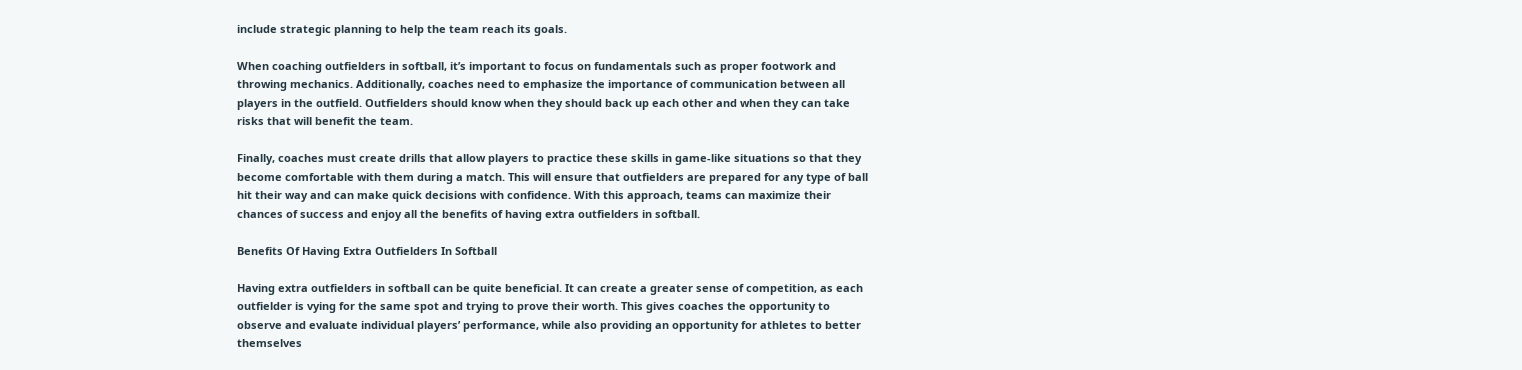include strategic planning to help the team reach its goals.

When coaching outfielders in softball, it’s important to focus on fundamentals such as proper footwork and throwing mechanics. Additionally, coaches need to emphasize the importance of communication between all players in the outfield. Outfielders should know when they should back up each other and when they can take risks that will benefit the team.

Finally, coaches must create drills that allow players to practice these skills in game-like situations so that they become comfortable with them during a match. This will ensure that outfielders are prepared for any type of ball hit their way and can make quick decisions with confidence. With this approach, teams can maximize their chances of success and enjoy all the benefits of having extra outfielders in softball.

Benefits Of Having Extra Outfielders In Softball

Having extra outfielders in softball can be quite beneficial. It can create a greater sense of competition, as each outfielder is vying for the same spot and trying to prove their worth. This gives coaches the opportunity to observe and evaluate individual players’ performance, while also providing an opportunity for athletes to better themselves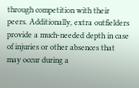through competition with their peers. Additionally, extra outfielders provide a much-needed depth in case of injuries or other absences that may occur during a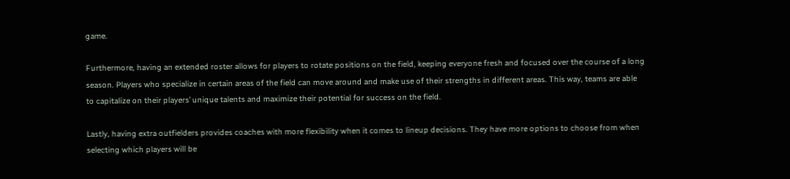game.

Furthermore, having an extended roster allows for players to rotate positions on the field, keeping everyone fresh and focused over the course of a long season. Players who specialize in certain areas of the field can move around and make use of their strengths in different areas. This way, teams are able to capitalize on their players’ unique talents and maximize their potential for success on the field.

Lastly, having extra outfielders provides coaches with more flexibility when it comes to lineup decisions. They have more options to choose from when selecting which players will be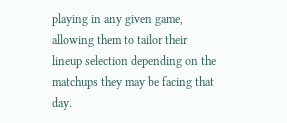playing in any given game, allowing them to tailor their lineup selection depending on the matchups they may be facing that day.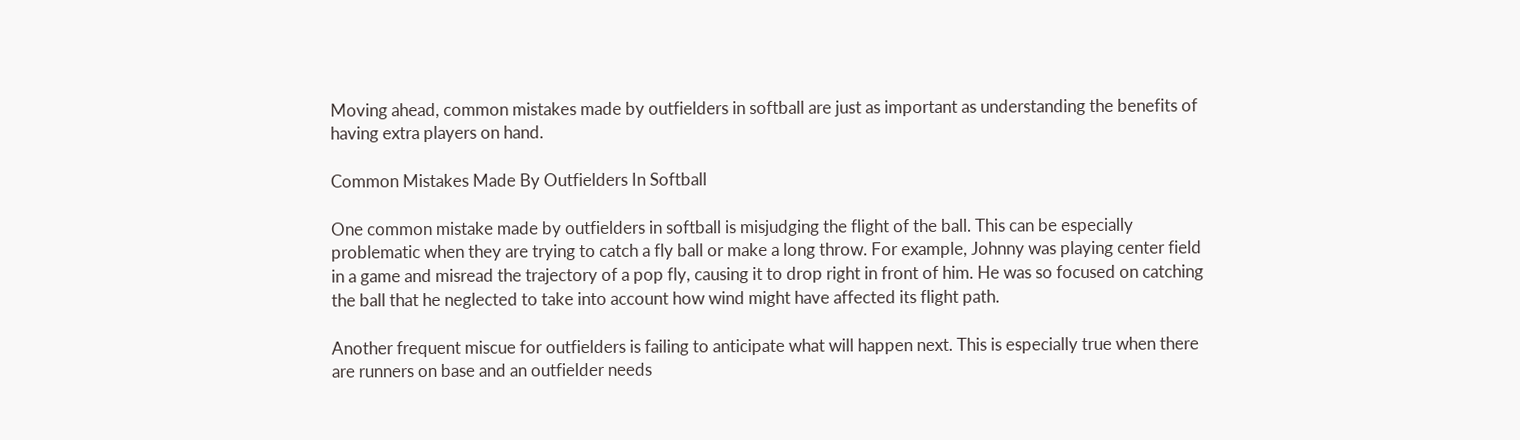Moving ahead, common mistakes made by outfielders in softball are just as important as understanding the benefits of having extra players on hand.

Common Mistakes Made By Outfielders In Softball

One common mistake made by outfielders in softball is misjudging the flight of the ball. This can be especially problematic when they are trying to catch a fly ball or make a long throw. For example, Johnny was playing center field in a game and misread the trajectory of a pop fly, causing it to drop right in front of him. He was so focused on catching the ball that he neglected to take into account how wind might have affected its flight path.

Another frequent miscue for outfielders is failing to anticipate what will happen next. This is especially true when there are runners on base and an outfielder needs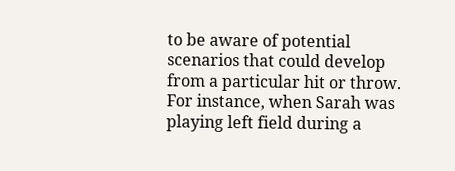to be aware of potential scenarios that could develop from a particular hit or throw. For instance, when Sarah was playing left field during a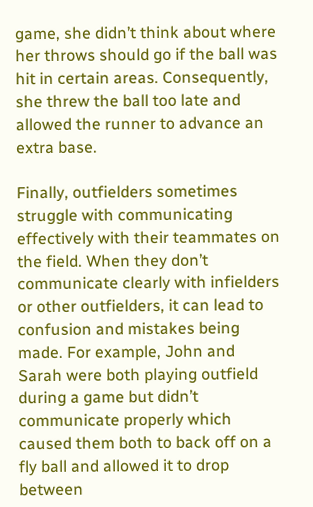game, she didn’t think about where her throws should go if the ball was hit in certain areas. Consequently, she threw the ball too late and allowed the runner to advance an extra base.

Finally, outfielders sometimes struggle with communicating effectively with their teammates on the field. When they don’t communicate clearly with infielders or other outfielders, it can lead to confusion and mistakes being made. For example, John and Sarah were both playing outfield during a game but didn’t communicate properly which caused them both to back off on a fly ball and allowed it to drop between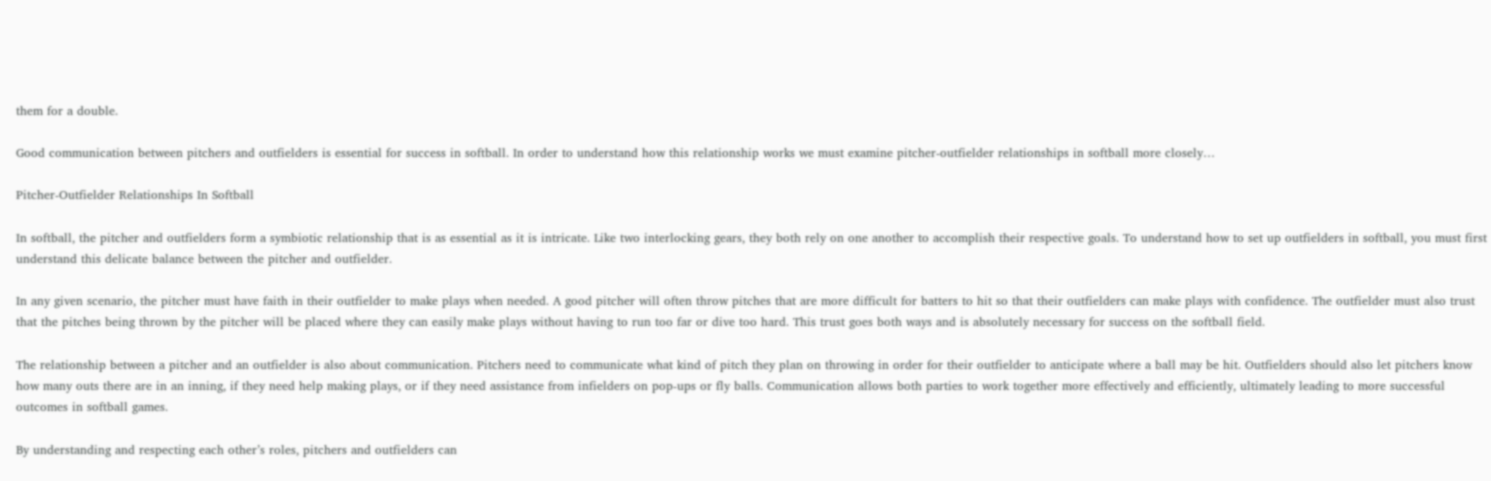them for a double.

Good communication between pitchers and outfielders is essential for success in softball. In order to understand how this relationship works we must examine pitcher-outfielder relationships in softball more closely…

Pitcher-Outfielder Relationships In Softball

In softball, the pitcher and outfielders form a symbiotic relationship that is as essential as it is intricate. Like two interlocking gears, they both rely on one another to accomplish their respective goals. To understand how to set up outfielders in softball, you must first understand this delicate balance between the pitcher and outfielder.

In any given scenario, the pitcher must have faith in their outfielder to make plays when needed. A good pitcher will often throw pitches that are more difficult for batters to hit so that their outfielders can make plays with confidence. The outfielder must also trust that the pitches being thrown by the pitcher will be placed where they can easily make plays without having to run too far or dive too hard. This trust goes both ways and is absolutely necessary for success on the softball field.

The relationship between a pitcher and an outfielder is also about communication. Pitchers need to communicate what kind of pitch they plan on throwing in order for their outfielder to anticipate where a ball may be hit. Outfielders should also let pitchers know how many outs there are in an inning, if they need help making plays, or if they need assistance from infielders on pop-ups or fly balls. Communication allows both parties to work together more effectively and efficiently, ultimately leading to more successful outcomes in softball games.

By understanding and respecting each other’s roles, pitchers and outfielders can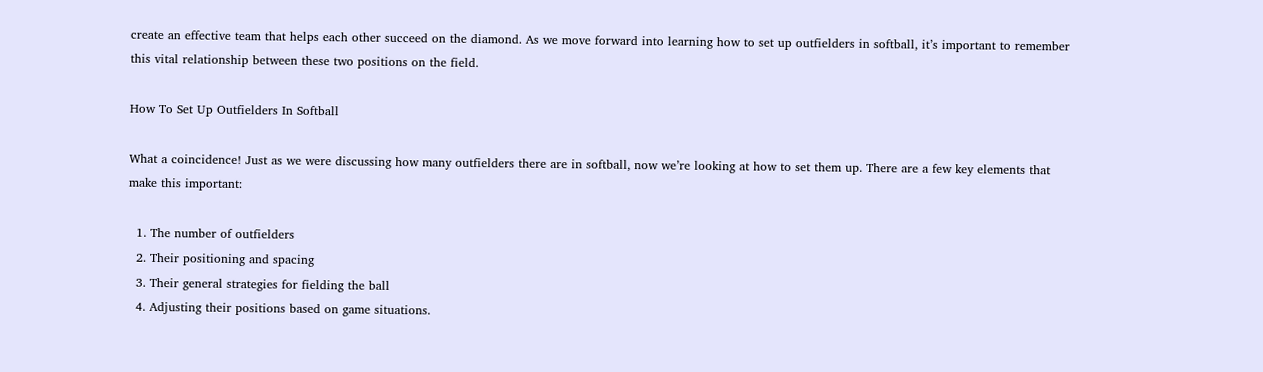create an effective team that helps each other succeed on the diamond. As we move forward into learning how to set up outfielders in softball, it’s important to remember this vital relationship between these two positions on the field.

How To Set Up Outfielders In Softball

What a coincidence! Just as we were discussing how many outfielders there are in softball, now we’re looking at how to set them up. There are a few key elements that make this important:

  1. The number of outfielders
  2. Their positioning and spacing
  3. Their general strategies for fielding the ball
  4. Adjusting their positions based on game situations.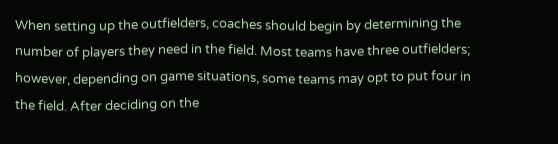When setting up the outfielders, coaches should begin by determining the number of players they need in the field. Most teams have three outfielders; however, depending on game situations, some teams may opt to put four in the field. After deciding on the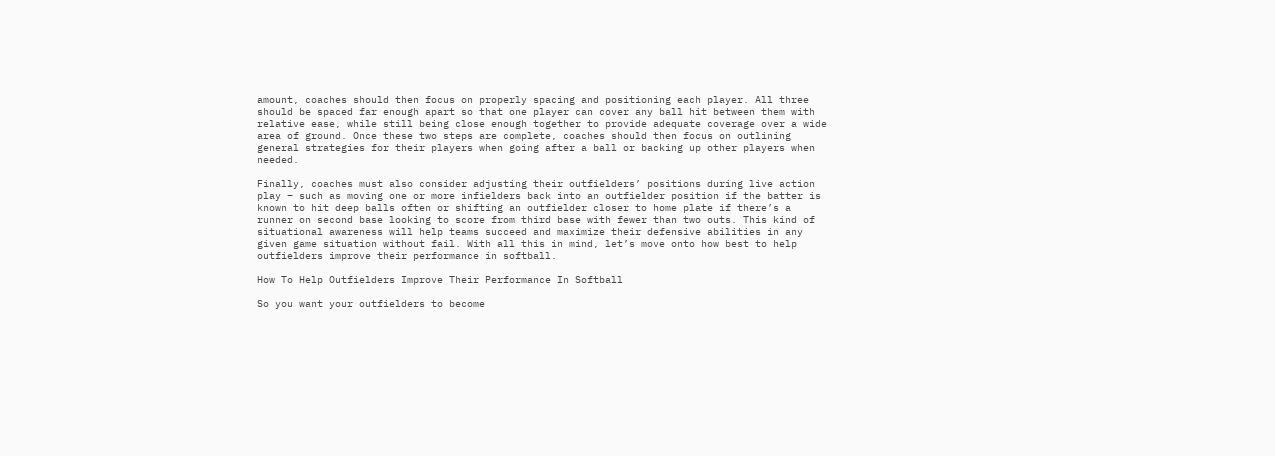amount, coaches should then focus on properly spacing and positioning each player. All three should be spaced far enough apart so that one player can cover any ball hit between them with relative ease, while still being close enough together to provide adequate coverage over a wide area of ground. Once these two steps are complete, coaches should then focus on outlining general strategies for their players when going after a ball or backing up other players when needed.

Finally, coaches must also consider adjusting their outfielders’ positions during live action play – such as moving one or more infielders back into an outfielder position if the batter is known to hit deep balls often or shifting an outfielder closer to home plate if there’s a runner on second base looking to score from third base with fewer than two outs. This kind of situational awareness will help teams succeed and maximize their defensive abilities in any given game situation without fail. With all this in mind, let’s move onto how best to help outfielders improve their performance in softball.

How To Help Outfielders Improve Their Performance In Softball

So you want your outfielders to become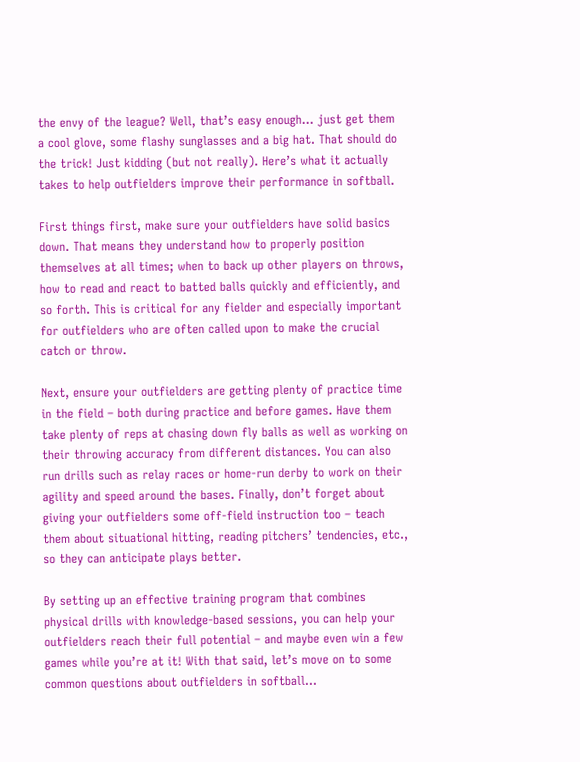the envy of the league? Well, that’s easy enough… just get them a cool glove, some flashy sunglasses and a big hat. That should do the trick! Just kidding (but not really). Here’s what it actually takes to help outfielders improve their performance in softball.

First things first, make sure your outfielders have solid basics down. That means they understand how to properly position themselves at all times; when to back up other players on throws, how to read and react to batted balls quickly and efficiently, and so forth. This is critical for any fielder and especially important for outfielders who are often called upon to make the crucial catch or throw.

Next, ensure your outfielders are getting plenty of practice time in the field – both during practice and before games. Have them take plenty of reps at chasing down fly balls as well as working on their throwing accuracy from different distances. You can also run drills such as relay races or home-run derby to work on their agility and speed around the bases. Finally, don’t forget about giving your outfielders some off-field instruction too – teach them about situational hitting, reading pitchers’ tendencies, etc., so they can anticipate plays better.

By setting up an effective training program that combines physical drills with knowledge-based sessions, you can help your outfielders reach their full potential – and maybe even win a few games while you’re at it! With that said, let’s move on to some common questions about outfielders in softball…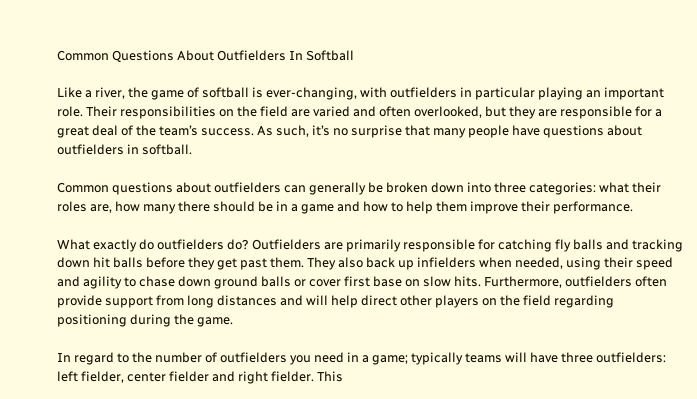Common Questions About Outfielders In Softball

Like a river, the game of softball is ever-changing, with outfielders in particular playing an important role. Their responsibilities on the field are varied and often overlooked, but they are responsible for a great deal of the team’s success. As such, it’s no surprise that many people have questions about outfielders in softball.

Common questions about outfielders can generally be broken down into three categories: what their roles are, how many there should be in a game and how to help them improve their performance.

What exactly do outfielders do? Outfielders are primarily responsible for catching fly balls and tracking down hit balls before they get past them. They also back up infielders when needed, using their speed and agility to chase down ground balls or cover first base on slow hits. Furthermore, outfielders often provide support from long distances and will help direct other players on the field regarding positioning during the game.

In regard to the number of outfielders you need in a game; typically teams will have three outfielders: left fielder, center fielder and right fielder. This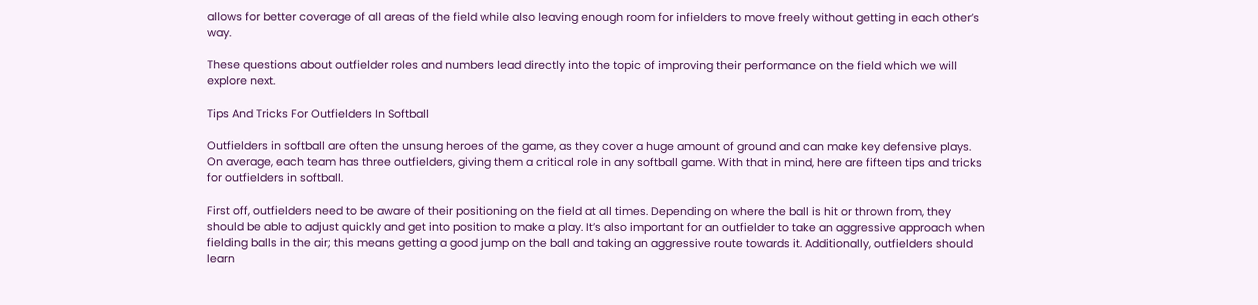allows for better coverage of all areas of the field while also leaving enough room for infielders to move freely without getting in each other’s way.

These questions about outfielder roles and numbers lead directly into the topic of improving their performance on the field which we will explore next.

Tips And Tricks For Outfielders In Softball

Outfielders in softball are often the unsung heroes of the game, as they cover a huge amount of ground and can make key defensive plays. On average, each team has three outfielders, giving them a critical role in any softball game. With that in mind, here are fifteen tips and tricks for outfielders in softball.

First off, outfielders need to be aware of their positioning on the field at all times. Depending on where the ball is hit or thrown from, they should be able to adjust quickly and get into position to make a play. It’s also important for an outfielder to take an aggressive approach when fielding balls in the air; this means getting a good jump on the ball and taking an aggressive route towards it. Additionally, outfielders should learn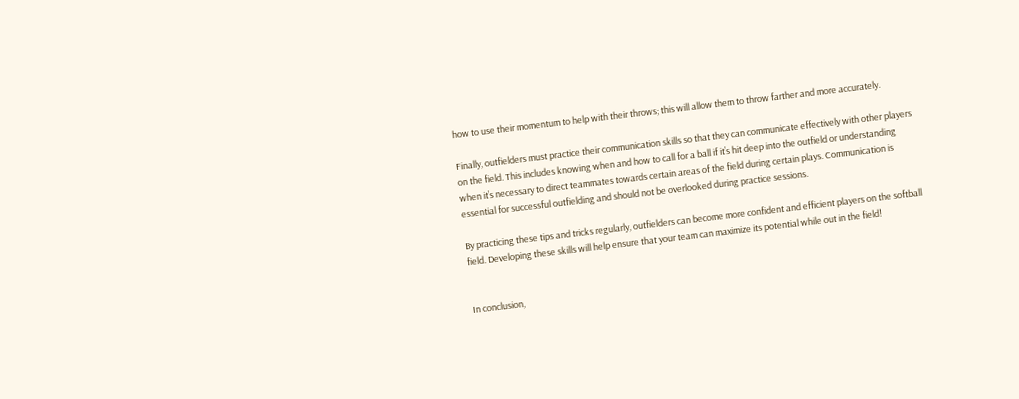how to use their momentum to help with their throws; this will allow them to throw farther and more accurately.

Finally, outfielders must practice their communication skills so that they can communicate effectively with other players on the field. This includes knowing when and how to call for a ball if it’s hit deep into the outfield or understanding when it’s necessary to direct teammates towards certain areas of the field during certain plays. Communication is essential for successful outfielding and should not be overlooked during practice sessions.

By practicing these tips and tricks regularly, outfielders can become more confident and efficient players on the softball field. Developing these skills will help ensure that your team can maximize its potential while out in the field!


In conclusion,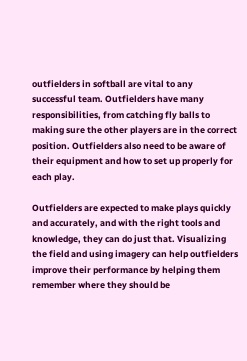outfielders in softball are vital to any successful team. Outfielders have many responsibilities, from catching fly balls to making sure the other players are in the correct position. Outfielders also need to be aware of their equipment and how to set up properly for each play.

Outfielders are expected to make plays quickly and accurately, and with the right tools and knowledge, they can do just that. Visualizing the field and using imagery can help outfielders improve their performance by helping them remember where they should be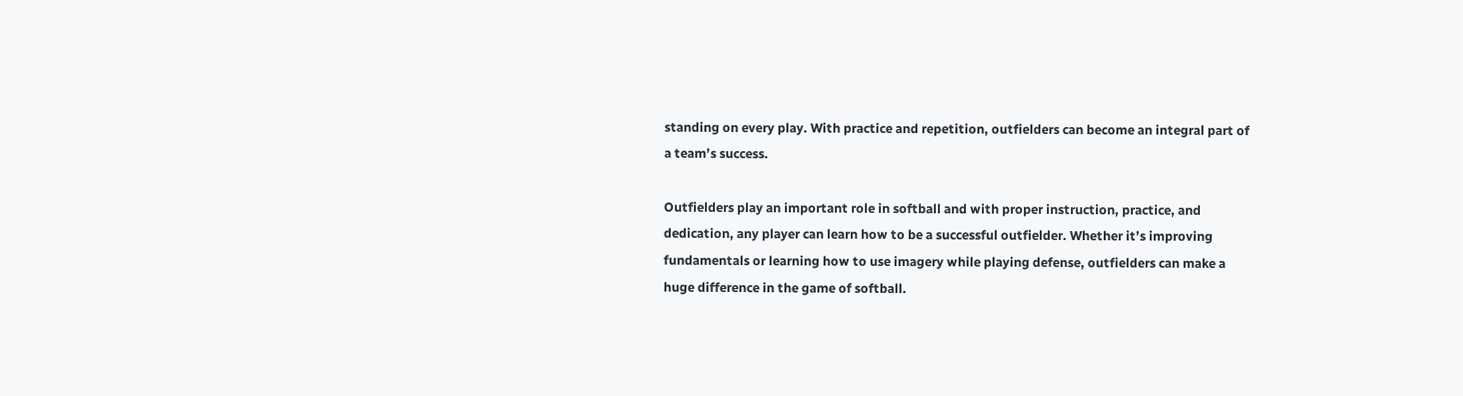standing on every play. With practice and repetition, outfielders can become an integral part of a team’s success.

Outfielders play an important role in softball and with proper instruction, practice, and dedication, any player can learn how to be a successful outfielder. Whether it’s improving fundamentals or learning how to use imagery while playing defense, outfielders can make a huge difference in the game of softball.